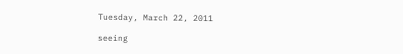Tuesday, March 22, 2011

seeing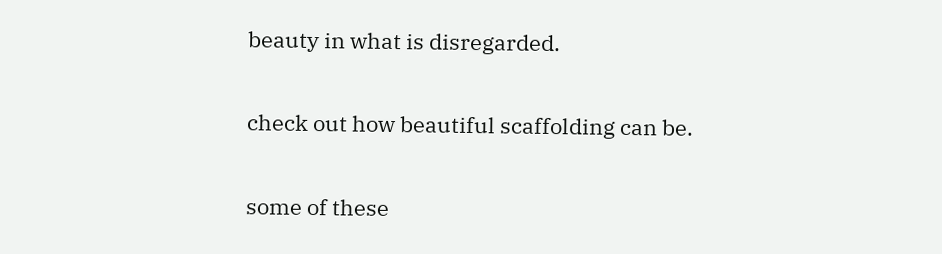beauty in what is disregarded.

check out how beautiful scaffolding can be.

some of these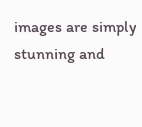images are simply stunning and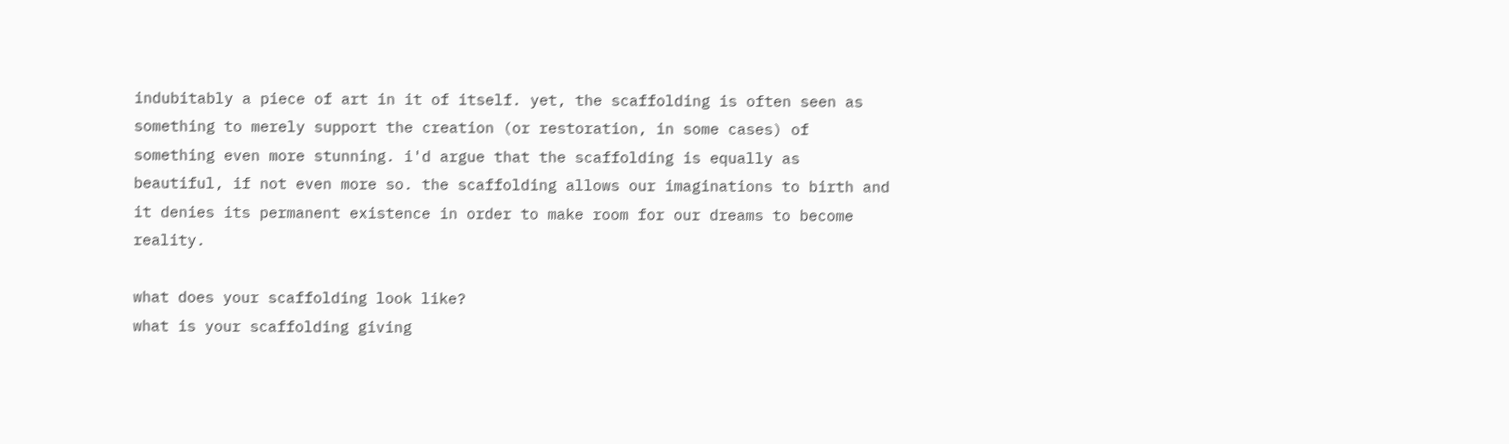indubitably a piece of art in it of itself. yet, the scaffolding is often seen as something to merely support the creation (or restoration, in some cases) of something even more stunning. i'd argue that the scaffolding is equally as beautiful, if not even more so. the scaffolding allows our imaginations to birth and it denies its permanent existence in order to make room for our dreams to become reality.

what does your scaffolding look like?
what is your scaffolding giving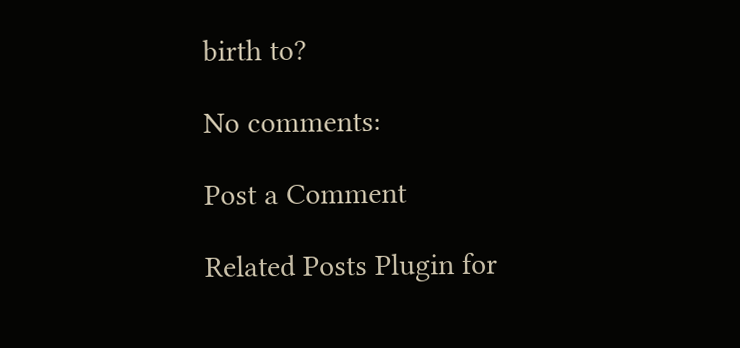birth to?

No comments:

Post a Comment

Related Posts Plugin for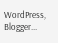WordPress, Blogger...